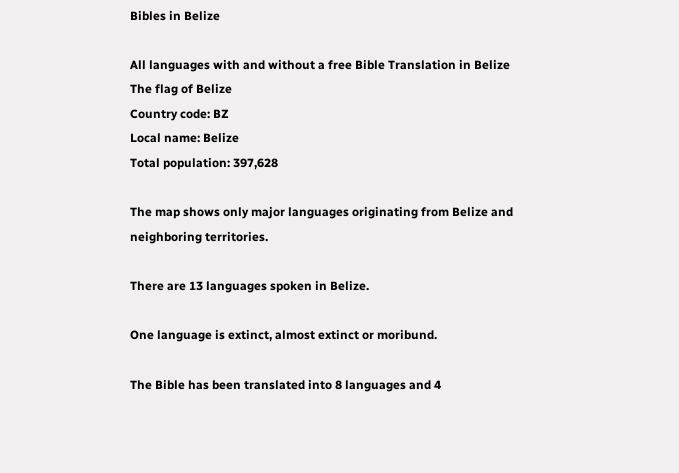Bibles in Belize

All languages with and without a free Bible Translation in Belize
The flag of Belize
Country code: BZ
Local name: Belize
Total population: 397,628

The map shows only major languages originating from Belize and neighboring territories.

There are 13 languages spoken in Belize.

One language is extinct, almost extinct or moribund.

The Bible has been translated into 8 languages and 4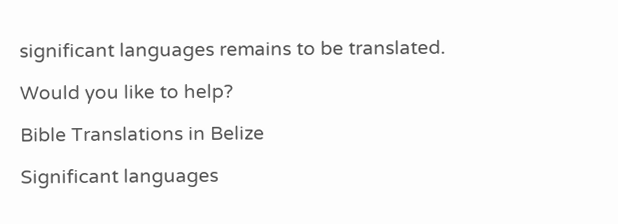significant languages remains to be translated.

Would you like to help?

Bible Translations in Belize

Significant languages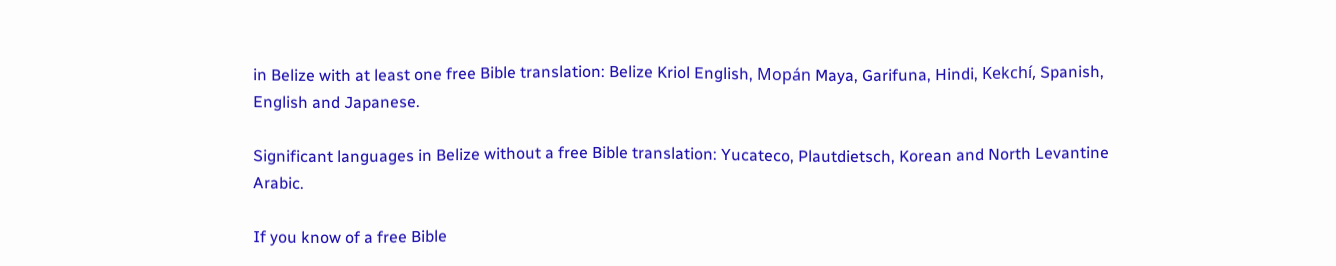in Belize with at least one free Bible translation: Belize Kriol English, Mopán Maya, Garifuna, Hindi, Kekchí, Spanish, English and Japanese.

Significant languages in Belize without a free Bible translation: Yucateco, Plautdietsch, Korean and North Levantine Arabic.

If you know of a free Bible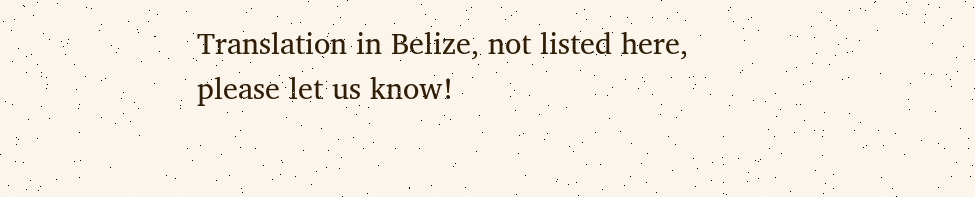Translation in Belize, not listed here, please let us know!